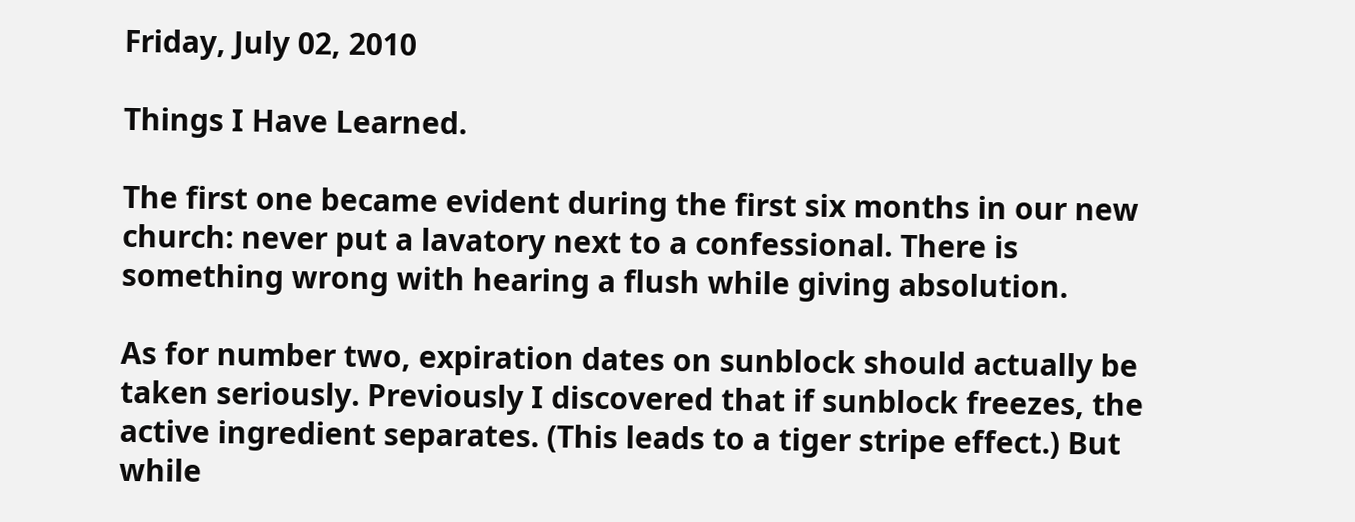Friday, July 02, 2010

Things I Have Learned.

The first one became evident during the first six months in our new church: never put a lavatory next to a confessional. There is something wrong with hearing a flush while giving absolution.

As for number two, expiration dates on sunblock should actually be taken seriously. Previously I discovered that if sunblock freezes, the active ingredient separates. (This leads to a tiger stripe effect.) But while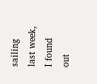sailing last week, I found out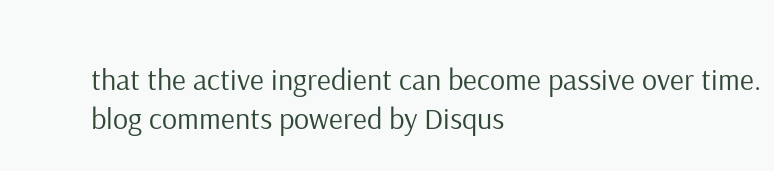that the active ingredient can become passive over time.
blog comments powered by Disqus